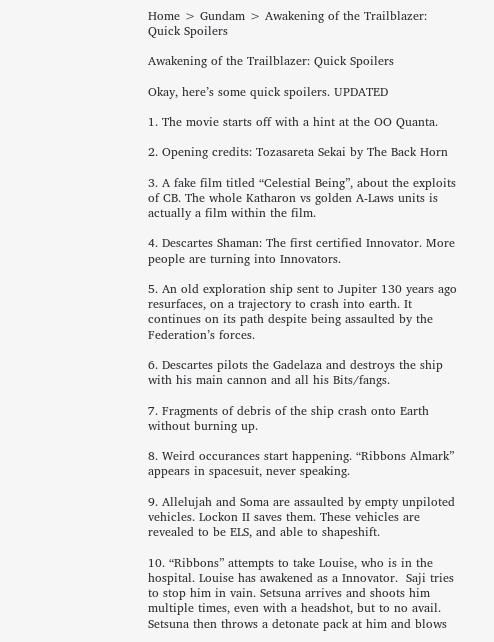Home > Gundam > Awakening of the Trailblazer: Quick Spoilers

Awakening of the Trailblazer: Quick Spoilers

Okay, here’s some quick spoilers. UPDATED

1. The movie starts off with a hint at the OO Quanta.

2. Opening credits: Tozasareta Sekai by The Back Horn

3. A fake film titled “Celestial Being”, about the exploits of CB. The whole Katharon vs golden A-Laws units is actually a film within the film.

4. Descartes Shaman: The first certified Innovator. More people are turning into Innovators.

5. An old exploration ship sent to Jupiter 130 years ago resurfaces, on a trajectory to crash into earth. It continues on its path despite being assaulted by the Federation’s forces.

6. Descartes pilots the Gadelaza and destroys the ship with his main cannon and all his Bits/fangs.

7. Fragments of debris of the ship crash onto Earth without burning up.

8. Weird occurances start happening. “Ribbons Almark” appears in spacesuit, never speaking.

9. Allelujah and Soma are assaulted by empty unpiloted vehicles. Lockon II saves them. These vehicles are revealed to be ELS, and able to shapeshift.

10. “Ribbons” attempts to take Louise, who is in the hospital. Louise has awakened as a Innovator.  Saji tries to stop him in vain. Setsuna arrives and shoots him multiple times, even with a headshot, but to no avail. Setsuna then throws a detonate pack at him and blows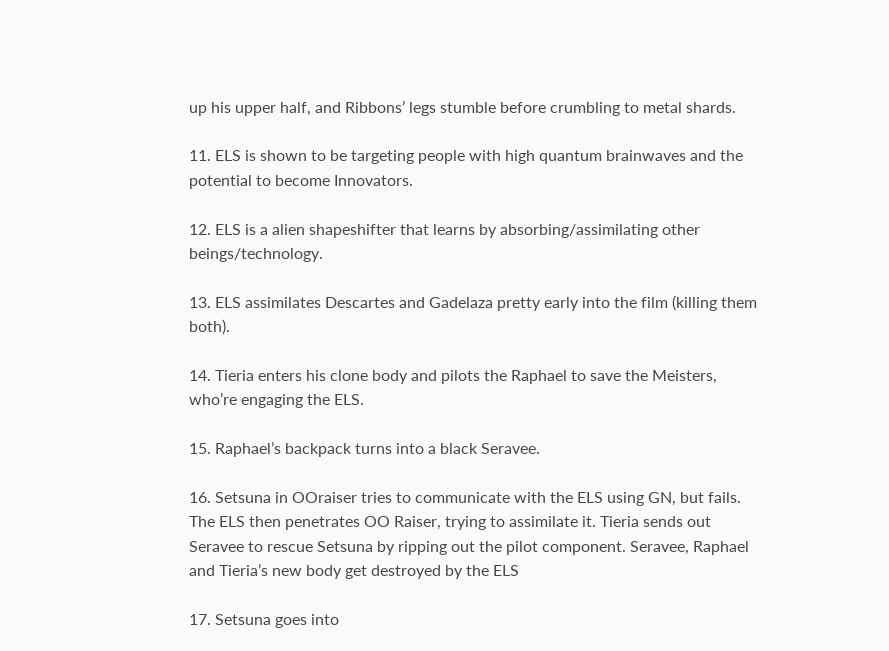up his upper half, and Ribbons’ legs stumble before crumbling to metal shards.

11. ELS is shown to be targeting people with high quantum brainwaves and the potential to become Innovators.

12. ELS is a alien shapeshifter that learns by absorbing/assimilating other beings/technology.

13. ELS assimilates Descartes and Gadelaza pretty early into the film (killing them both).

14. Tieria enters his clone body and pilots the Raphael to save the Meisters, who’re engaging the ELS.

15. Raphael’s backpack turns into a black Seravee.

16. Setsuna in OOraiser tries to communicate with the ELS using GN, but fails. The ELS then penetrates OO Raiser, trying to assimilate it. Tieria sends out Seravee to rescue Setsuna by ripping out the pilot component. Seravee, Raphael and Tieria’s new body get destroyed by the ELS

17. Setsuna goes into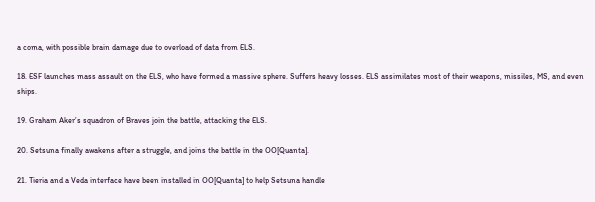a coma, with possible brain damage due to overload of data from ELS.

18. ESF launches mass assault on the ELS, who have formed a massive sphere. Suffers heavy losses. ELS assimilates most of their weapons, missiles, MS, and even ships.

19. Graham Aker’s squadron of Braves join the battle, attacking the ELS.

20. Setsuna finally awakens after a struggle, and joins the battle in the OO[Quanta].

21. Tieria and a Veda interface have been installed in OO[Quanta] to help Setsuna handle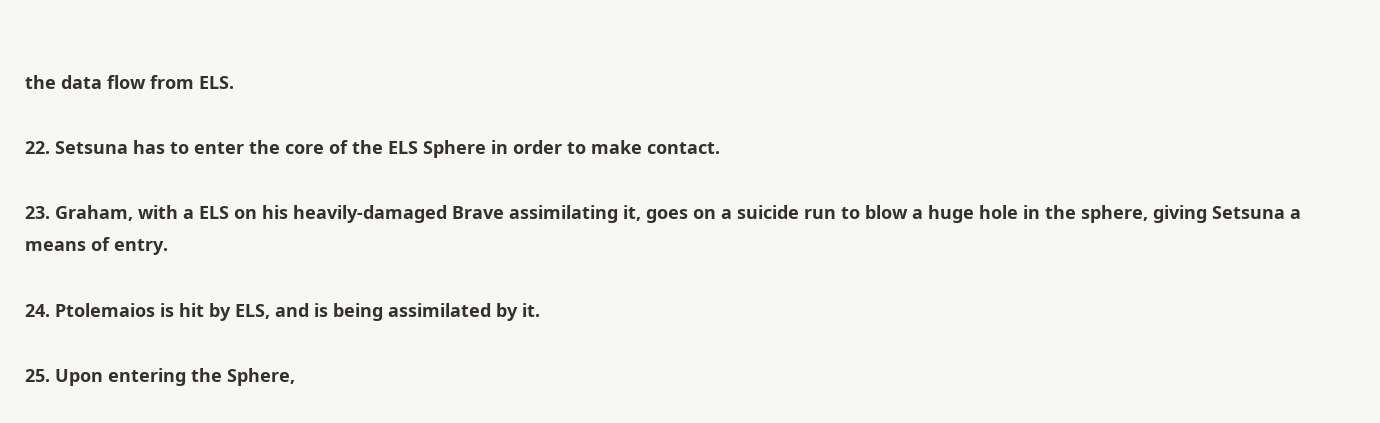the data flow from ELS.

22. Setsuna has to enter the core of the ELS Sphere in order to make contact.

23. Graham, with a ELS on his heavily-damaged Brave assimilating it, goes on a suicide run to blow a huge hole in the sphere, giving Setsuna a means of entry.

24. Ptolemaios is hit by ELS, and is being assimilated by it.

25. Upon entering the Sphere,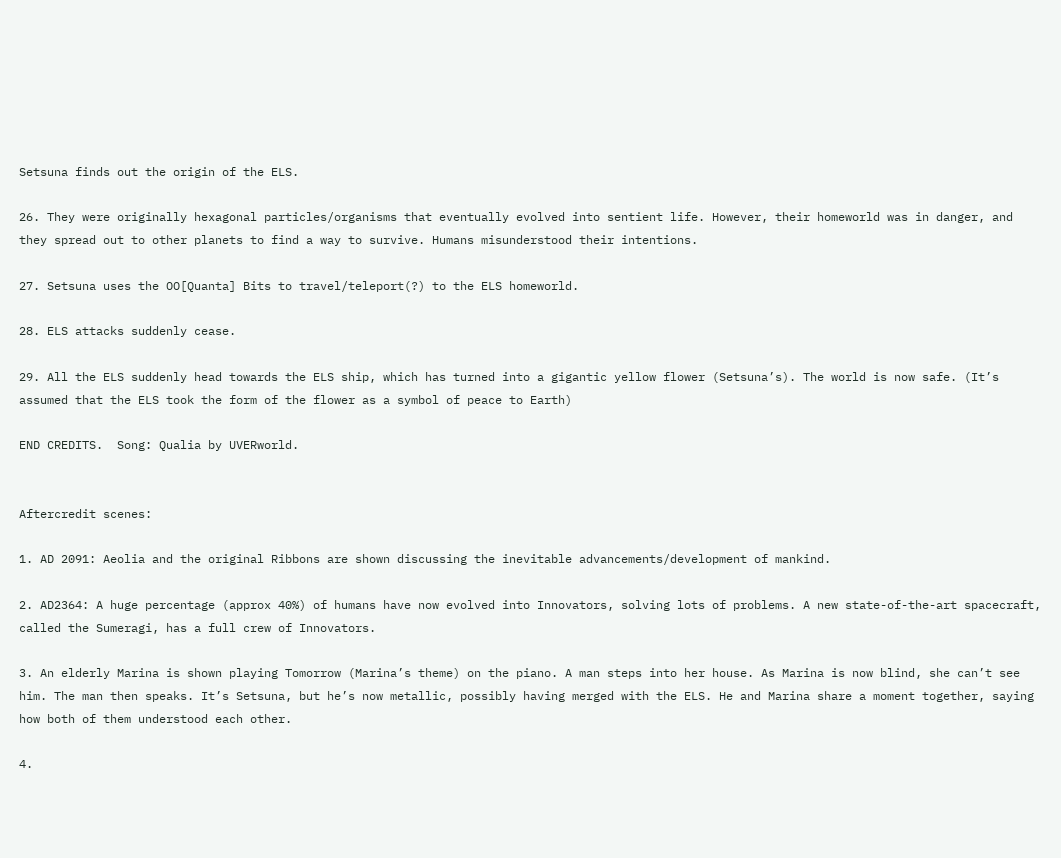Setsuna finds out the origin of the ELS.

26. They were originally hexagonal particles/organisms that eventually evolved into sentient life. However, their homeworld was in danger, and they spread out to other planets to find a way to survive. Humans misunderstood their intentions.

27. Setsuna uses the OO[Quanta] Bits to travel/teleport(?) to the ELS homeworld.

28. ELS attacks suddenly cease.

29. All the ELS suddenly head towards the ELS ship, which has turned into a gigantic yellow flower (Setsuna’s). The world is now safe. (It’s assumed that the ELS took the form of the flower as a symbol of peace to Earth)

END CREDITS.  Song: Qualia by UVERworld.


Aftercredit scenes:

1. AD 2091: Aeolia and the original Ribbons are shown discussing the inevitable advancements/development of mankind.

2. AD2364: A huge percentage (approx 40%) of humans have now evolved into Innovators, solving lots of problems. A new state-of-the-art spacecraft, called the Sumeragi, has a full crew of Innovators.

3. An elderly Marina is shown playing Tomorrow (Marina’s theme) on the piano. A man steps into her house. As Marina is now blind, she can’t see him. The man then speaks. It’s Setsuna, but he’s now metallic, possibly having merged with the ELS. He and Marina share a moment together, saying how both of them understood each other.

4.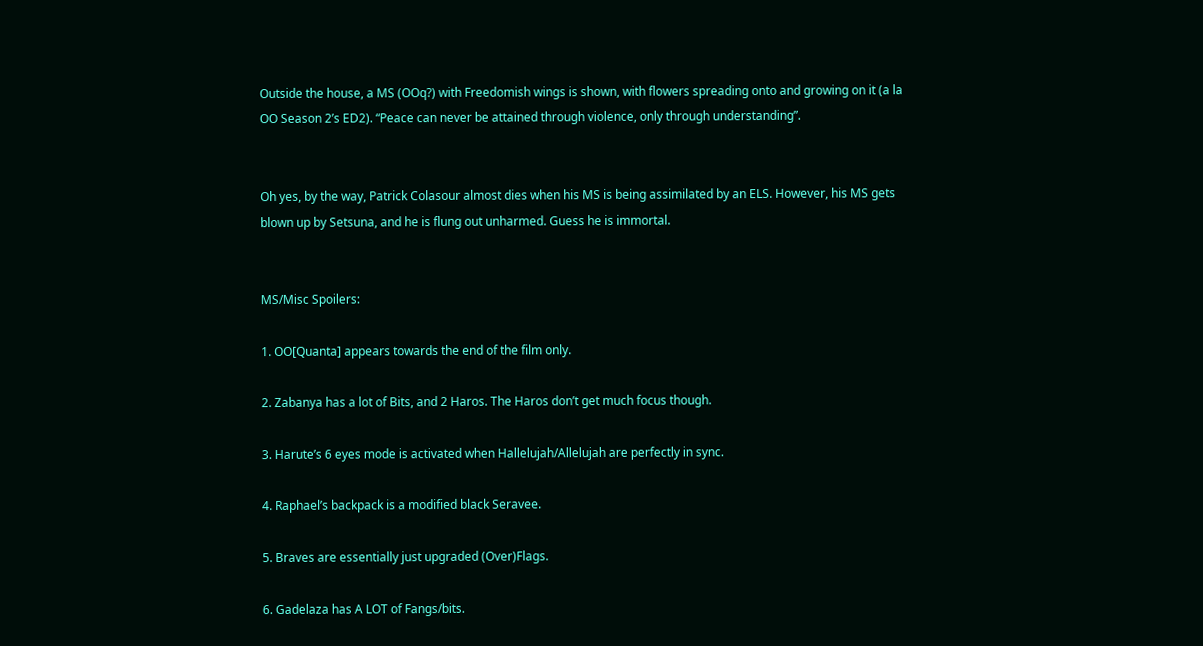Outside the house, a MS (OOq?) with Freedomish wings is shown, with flowers spreading onto and growing on it (a la OO Season 2’s ED2). “Peace can never be attained through violence, only through understanding”.


Oh yes, by the way, Patrick Colasour almost dies when his MS is being assimilated by an ELS. However, his MS gets blown up by Setsuna, and he is flung out unharmed. Guess he is immortal.


MS/Misc Spoilers:

1. OO[Quanta] appears towards the end of the film only.

2. Zabanya has a lot of Bits, and 2 Haros. The Haros don’t get much focus though.

3. Harute’s 6 eyes mode is activated when Hallelujah/Allelujah are perfectly in sync.

4. Raphael’s backpack is a modified black Seravee.

5. Braves are essentially just upgraded (Over)Flags.

6. Gadelaza has A LOT of Fangs/bits.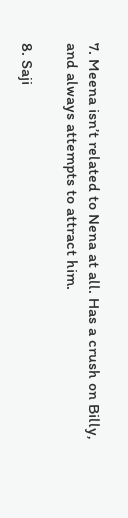7. Meena isn’t related to Nena at all. Has a crush on Billy, and always attempts to attract him.

8. Saji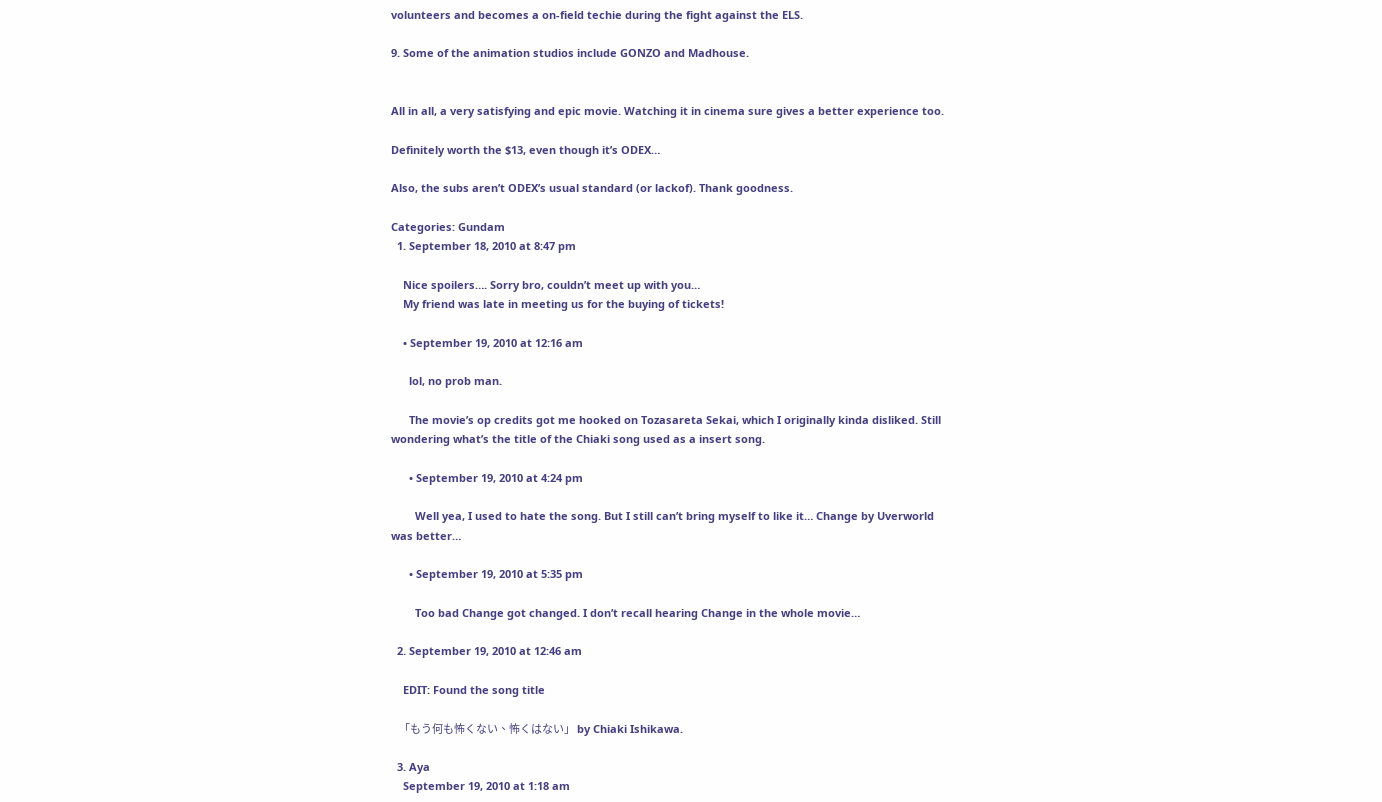volunteers and becomes a on-field techie during the fight against the ELS.

9. Some of the animation studios include GONZO and Madhouse.


All in all, a very satisfying and epic movie. Watching it in cinema sure gives a better experience too.

Definitely worth the $13, even though it’s ODEX…

Also, the subs aren’t ODEX’s usual standard (or lackof). Thank goodness.

Categories: Gundam
  1. September 18, 2010 at 8:47 pm

    Nice spoilers…. Sorry bro, couldn’t meet up with you…
    My friend was late in meeting us for the buying of tickets!

    • September 19, 2010 at 12:16 am

      lol, no prob man.

      The movie’s op credits got me hooked on Tozasareta Sekai, which I originally kinda disliked. Still wondering what’s the title of the Chiaki song used as a insert song.

      • September 19, 2010 at 4:24 pm

        Well yea, I used to hate the song. But I still can’t bring myself to like it… Change by Uverworld was better…

      • September 19, 2010 at 5:35 pm

        Too bad Change got changed. I don’t recall hearing Change in the whole movie…

  2. September 19, 2010 at 12:46 am

    EDIT: Found the song title

    「もう何も怖くない、怖くはない」 by Chiaki Ishikawa.

  3. Aya
    September 19, 2010 at 1:18 am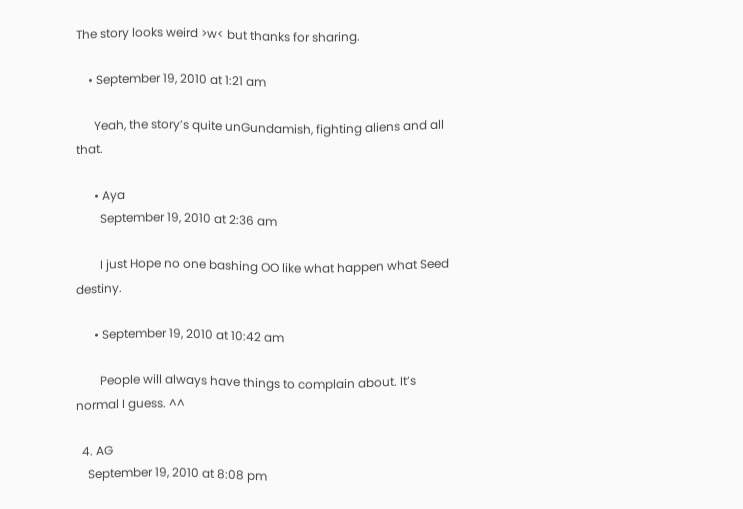The story looks weird >w< but thanks for sharing.

    • September 19, 2010 at 1:21 am

      Yeah, the story’s quite unGundamish, fighting aliens and all that.

      • Aya
        September 19, 2010 at 2:36 am

        I just Hope no one bashing OO like what happen what Seed destiny.

      • September 19, 2010 at 10:42 am

        People will always have things to complain about. It’s normal I guess. ^^

  4. AG
    September 19, 2010 at 8:08 pm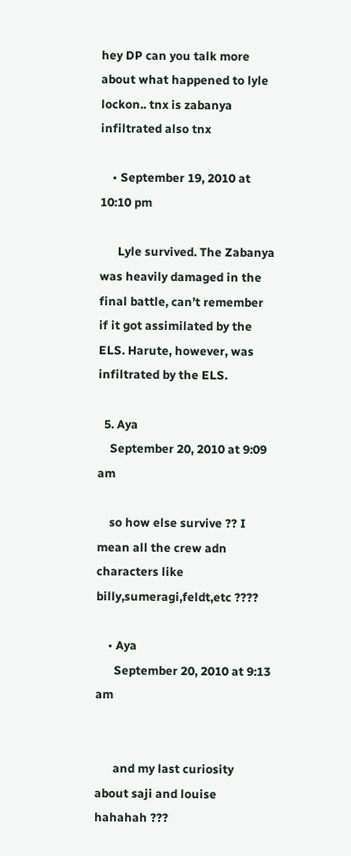hey DP can you talk more about what happened to lyle lockon.. tnx is zabanya infiltrated also tnx

    • September 19, 2010 at 10:10 pm

      Lyle survived. The Zabanya was heavily damaged in the final battle, can’t remember if it got assimilated by the ELS. Harute, however, was infiltrated by the ELS.

  5. Aya
    September 20, 2010 at 9:09 am

    so how else survive ?? I mean all the crew adn characters like billy,sumeragi,feldt,etc ????

    • Aya
      September 20, 2010 at 9:13 am


      and my last curiosity about saji and louise hahahah ???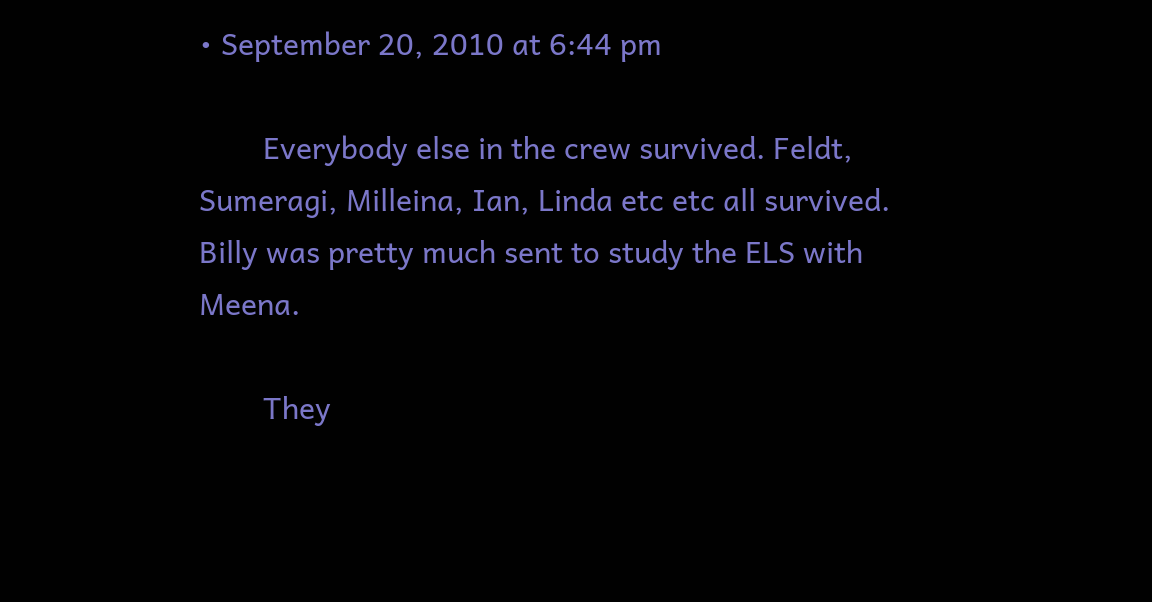• September 20, 2010 at 6:44 pm

        Everybody else in the crew survived. Feldt, Sumeragi, Milleina, Ian, Linda etc etc all survived. Billy was pretty much sent to study the ELS with Meena.

        They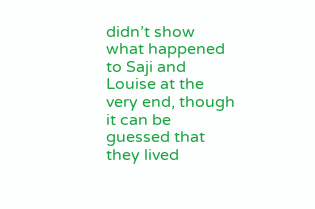didn’t show what happened to Saji and Louise at the very end, though it can be guessed that they lived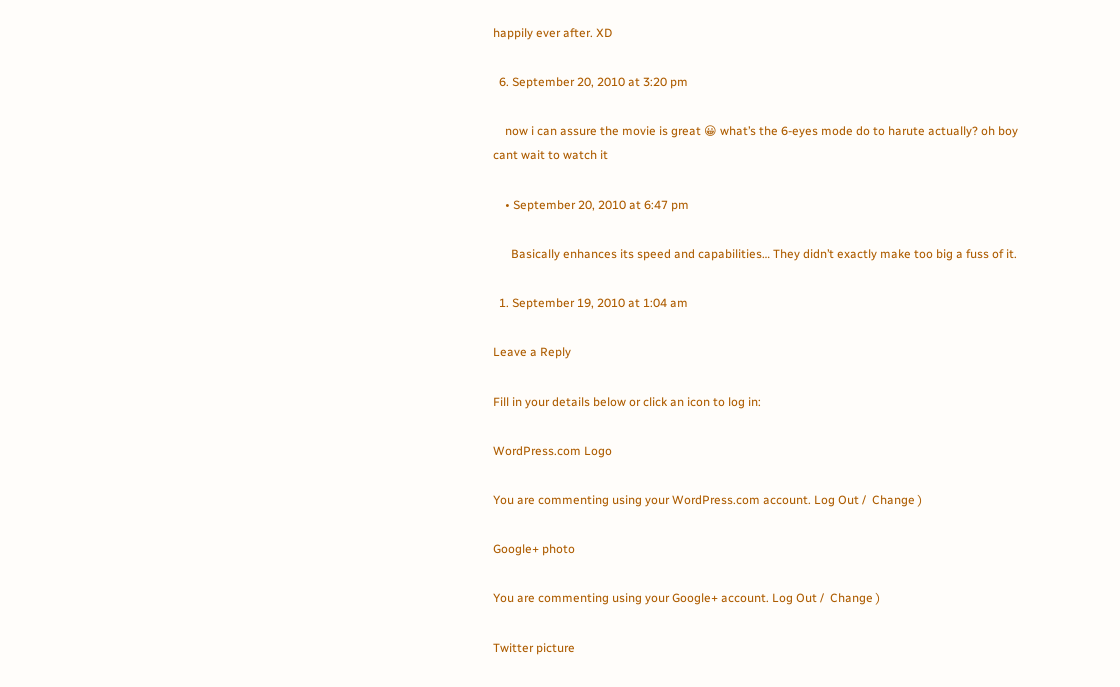happily ever after. XD

  6. September 20, 2010 at 3:20 pm

    now i can assure the movie is great 😀 what’s the 6-eyes mode do to harute actually? oh boy cant wait to watch it

    • September 20, 2010 at 6:47 pm

      Basically enhances its speed and capabilities… They didn’t exactly make too big a fuss of it.

  1. September 19, 2010 at 1:04 am

Leave a Reply

Fill in your details below or click an icon to log in:

WordPress.com Logo

You are commenting using your WordPress.com account. Log Out /  Change )

Google+ photo

You are commenting using your Google+ account. Log Out /  Change )

Twitter picture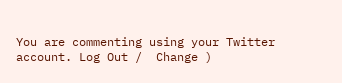You are commenting using your Twitter account. Log Out /  Change )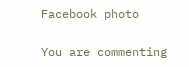Facebook photo

You are commenting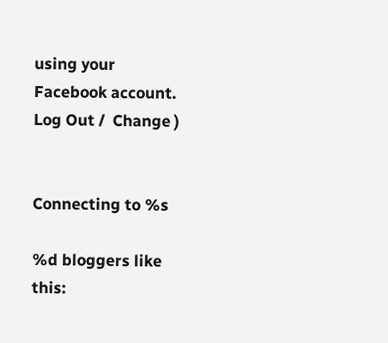using your Facebook account. Log Out /  Change )


Connecting to %s

%d bloggers like this: